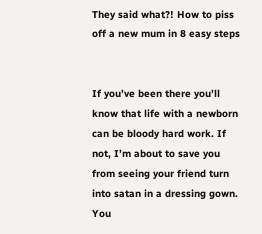They said what?! How to piss off a new mum in 8 easy steps


If you’ve been there you’ll know that life with a newborn can be bloody hard work. If not, I’m about to save you from seeing your friend turn into satan in a dressing gown. You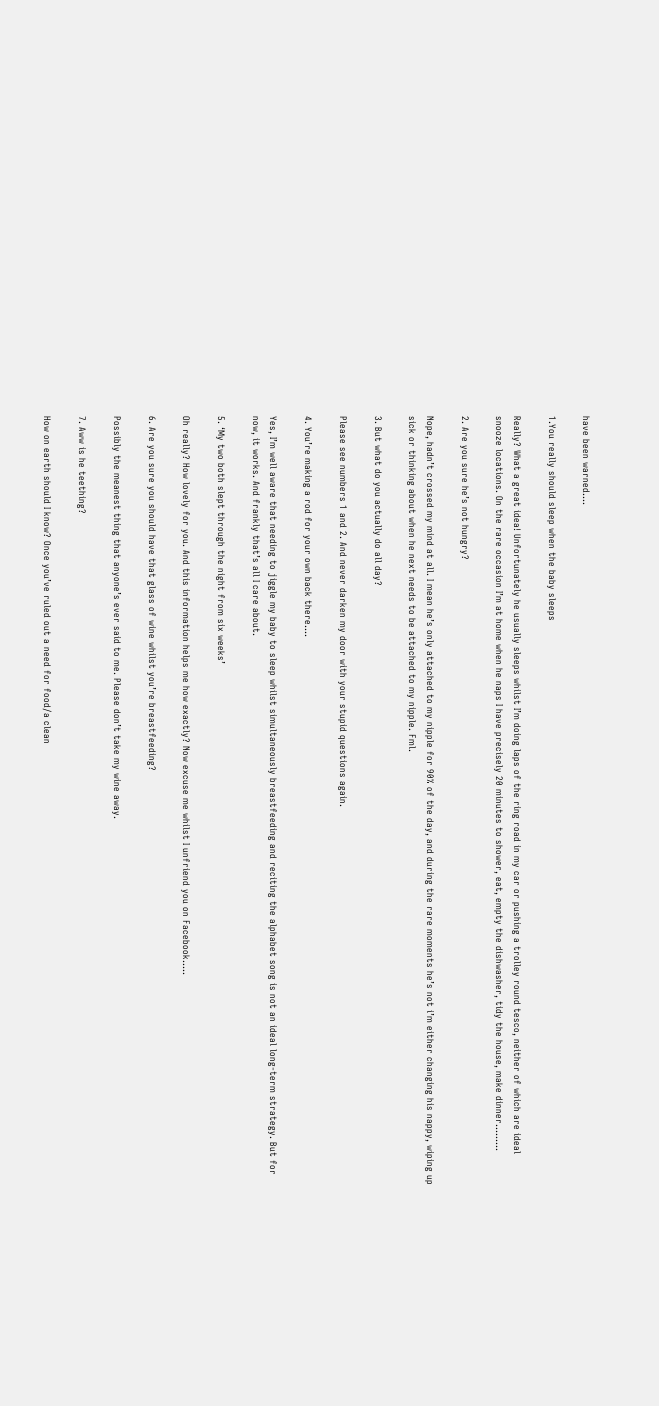have been warned….

1.You really should sleep when the baby sleeps

Really? What a great idea! Unfortunately he usually sleeps whilst I’m doing laps of the ring road in my car or pushing a trolley round tesco, neither of which are ideal snooze locations. On the rare occasion I’m at home when he naps I have precisely 20 minutes to shower, eat, empty the dishwasher, tidy the house, make dinner………

2. Are you sure he’s not hungry?

Nope, hadn’t crossed my mind at all. I mean he’s only attached to my nipple for 90% of the day, and during the rare moments he’s not i’m either changing his nappy, wiping up sick or thinking about when he next needs to be attached to my nipple. Fml.

3. But what do you actually do all day?

Please see numbers 1 and 2. And never darken my door with your stupid questions again.

4. You’re making a rod for your own back there….

Yes, I’m well aware that needing to jiggle my baby to sleep whilst simultaneously breastfeeding and reciting the alphabet song is not an ideal long-term strategy. But for now, it works. And frankly that’s all I care about.

5. ‘My two both slept through the night from six weeks’

Oh really? How lovely for you. And this information helps me how exactly? Now excuse me whilst I unfriend you on Facebook…..

6. Are you sure you should have that glass of wine whilst you’re breastfeeding?

Possibly the meanest thing that anyone’s ever said to me. Please don’t take my wine away.

7. Aww is he teething?

How on earth should I know? Once you’ve ruled out a need for food/a clean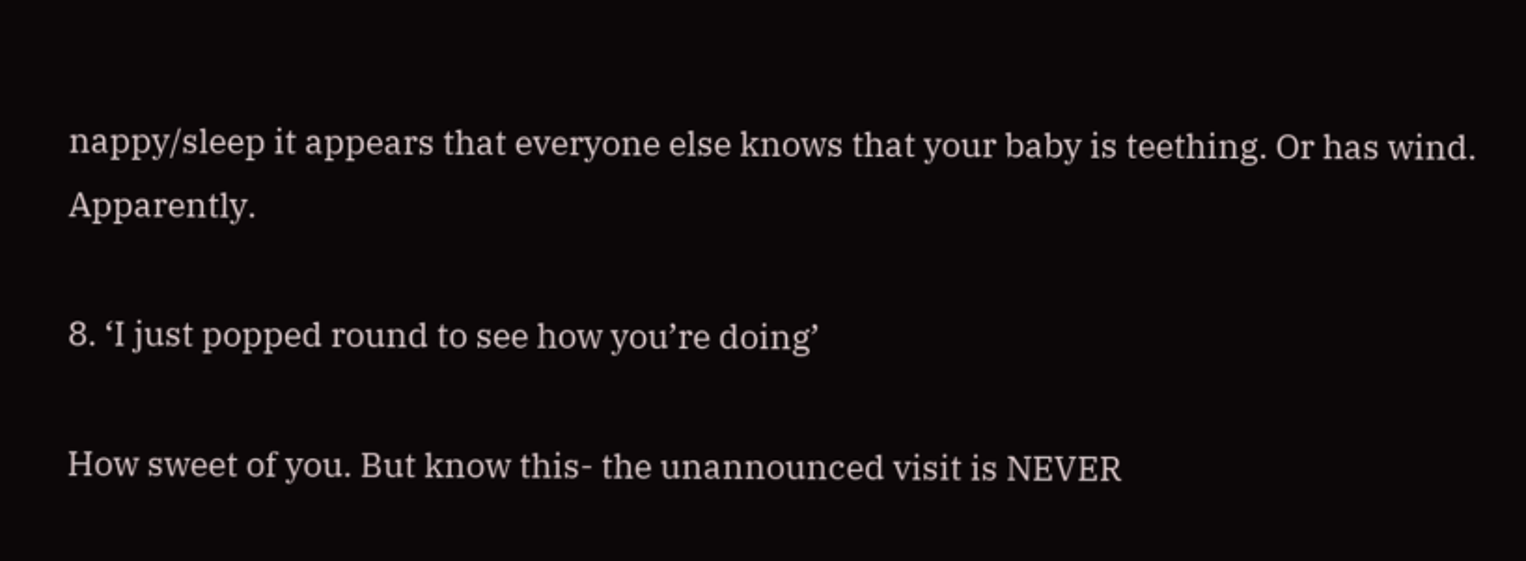nappy/sleep it appears that everyone else knows that your baby is teething. Or has wind. Apparently.

8. ‘I just popped round to see how you’re doing’

How sweet of you. But know this- the unannounced visit is NEVER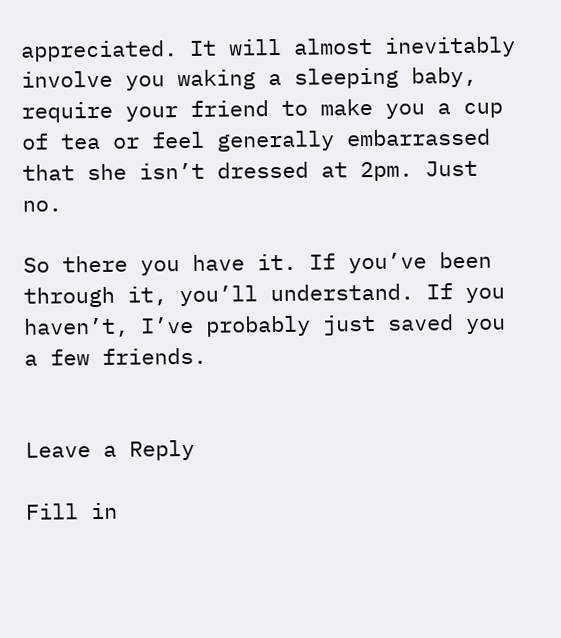appreciated. It will almost inevitably involve you waking a sleeping baby, require your friend to make you a cup of tea or feel generally embarrassed that she isn’t dressed at 2pm. Just no.

So there you have it. If you’ve been through it, you’ll understand. If you haven’t, I’ve probably just saved you a few friends.


Leave a Reply

Fill in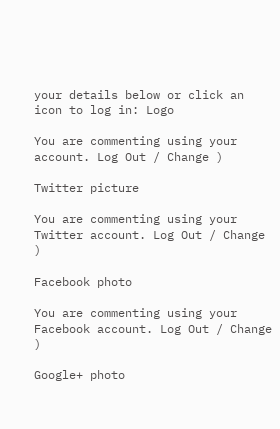your details below or click an icon to log in: Logo

You are commenting using your account. Log Out / Change )

Twitter picture

You are commenting using your Twitter account. Log Out / Change )

Facebook photo

You are commenting using your Facebook account. Log Out / Change )

Google+ photo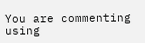You are commenting using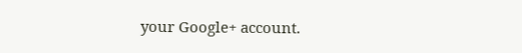your Google+ account.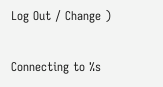Log Out / Change )

Connecting to %s